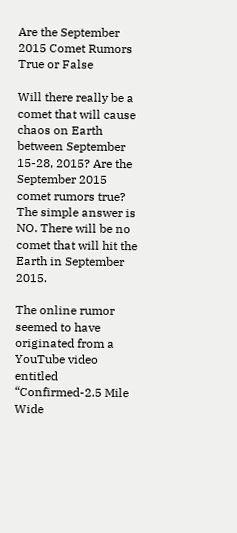Are the September 2015 Comet Rumors True or False

Will there really be a comet that will cause chaos on Earth between September 15-28, 2015? Are the September 2015 comet rumors true? The simple answer is NO. There will be no comet that will hit the Earth in September 2015.

The online rumor seemed to have originated from a YouTube video entitled “Confirmed-2.5 Mile Wide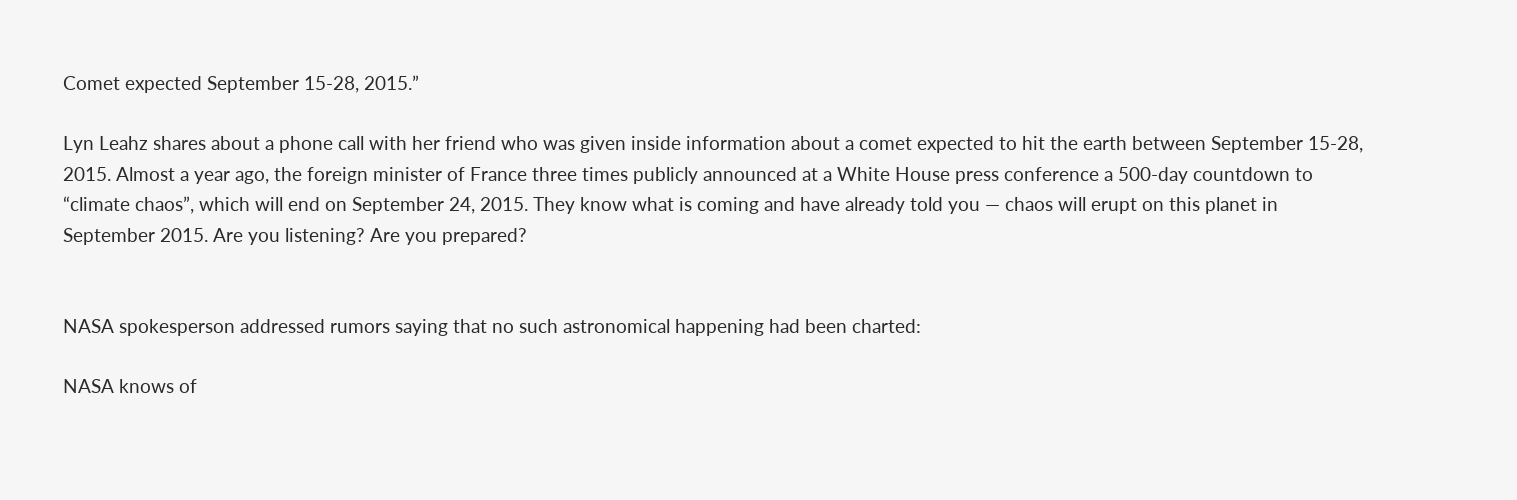Comet expected September 15-28, 2015.”

Lyn Leahz shares about a phone call with her friend who was given inside information about a comet expected to hit the earth between September 15-28, 2015. Almost a year ago, the foreign minister of France three times publicly announced at a White House press conference a 500-day countdown to “climate chaos”, which will end on September 24, 2015. They know what is coming and have already told you — chaos will erupt on this planet in September 2015. Are you listening? Are you prepared?


NASA spokesperson addressed rumors saying that no such astronomical happening had been charted:

NASA knows of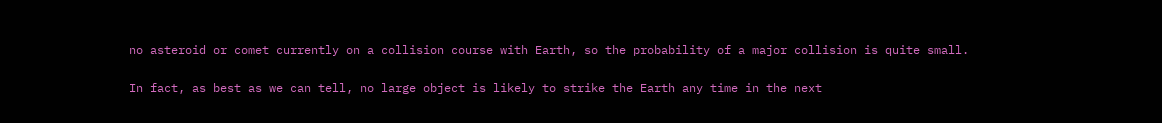no asteroid or comet currently on a collision course with Earth, so the probability of a major collision is quite small.

In fact, as best as we can tell, no large object is likely to strike the Earth any time in the next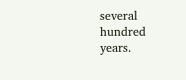several hundred years.